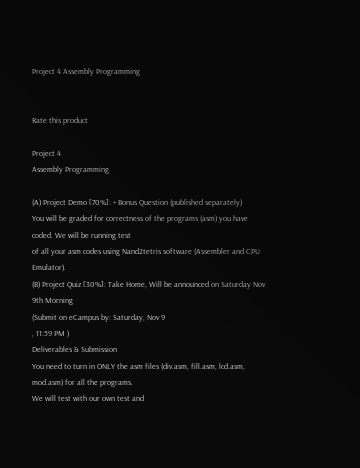Project 4 Assembly Programming


Rate this product

Project 4
Assembly Programming

(A) Project Demo [70%]: + Bonus Question (published separately)
You will be graded for correctness of the programs (asm) you have coded. We will be running test
of all your asm codes using Nand2tetris software (Assembler and CPU Emulator).
(B) Project Quiz [30%]: Take Home, Will be announced on Saturday Nov 9th Morning
(Submit on eCampus by: Saturday, Nov 9
, 11:59 PM )
Deliverables & Submission
You need to turn in ONLY the asm files (div.asm, fill.asm, lcd.asm, mod.asm) for all the programs.
We will test with our own test and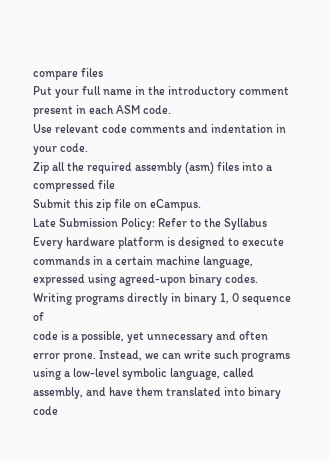compare files
Put your full name in the introductory comment present in each ASM code.
Use relevant code comments and indentation in your code.
Zip all the required assembly (asm) files into a compressed file
Submit this zip file on eCampus.
Late Submission Policy: Refer to the Syllabus
Every hardware platform is designed to execute commands in a certain machine language,
expressed using agreed-upon binary codes. Writing programs directly in binary 1, 0 sequence of
code is a possible, yet unnecessary and often error prone. Instead, we can write such programs
using a low-level symbolic language, called assembly, and have them translated into binary code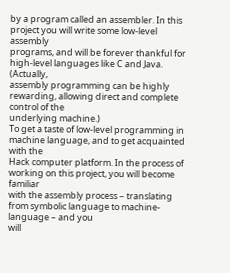by a program called an assembler. In this project you will write some low-level assembly
programs, and will be forever thankful for high-level languages like C and Java. (Actually,
assembly programming can be highly rewarding, allowing direct and complete control of the
underlying machine.)
To get a taste of low-level programming in machine language, and to get acquainted with the
Hack computer platform. In the process of working on this project, you will become familiar
with the assembly process – translating from symbolic language to machine-language – and you
will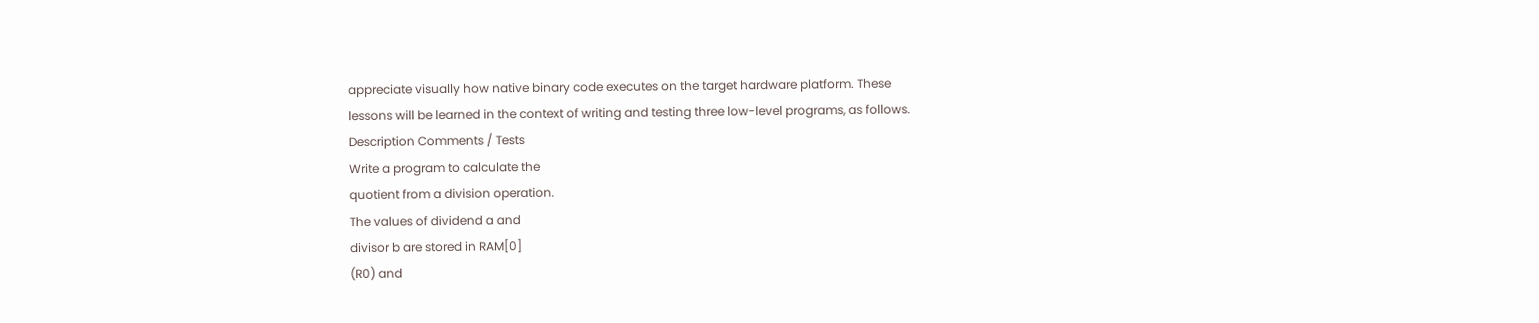appreciate visually how native binary code executes on the target hardware platform. These
lessons will be learned in the context of writing and testing three low-level programs, as follows.
Description Comments / Tests
Write a program to calculate the
quotient from a division operation.
The values of dividend a and
divisor b are stored in RAM[0]
(R0) and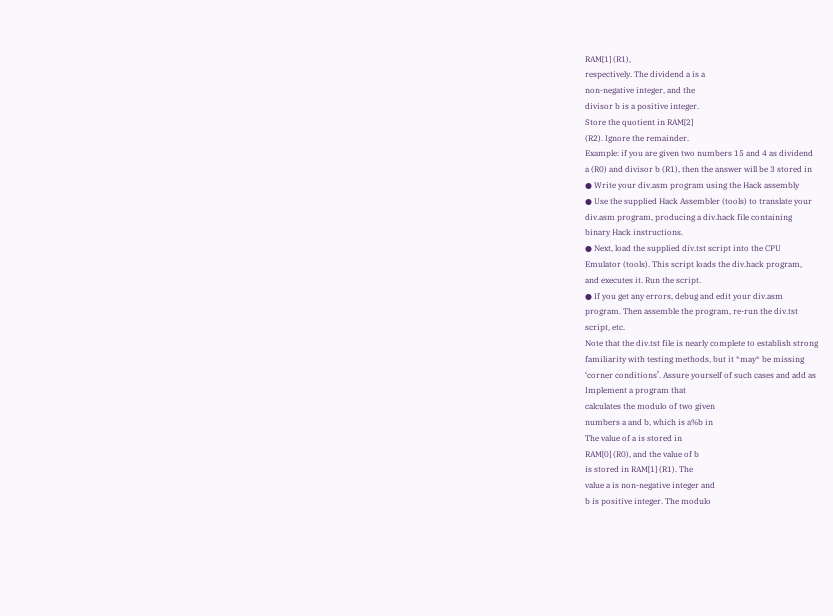RAM[1] (R1),
respectively. The dividend a is a
non-negative integer, and the
divisor b is a positive integer.
Store the quotient in RAM[2]
(R2). Ignore the remainder.
Example: if you are given two numbers 15 and 4 as dividend
a (R0) and divisor b (R1), then the answer will be 3 stored in
● Write your div.asm program using the Hack assembly
● Use the supplied Hack Assembler (tools) to translate your
div.asm program, producing a div.hack file containing
binary Hack instructions.
● Next, load the supplied div.tst script into the CPU
Emulator (tools). This script loads the div.hack program,
and executes it. Run the script.
● If you get any errors, debug and edit your div.asm
program. Then assemble the program, re-run the div.tst
script, etc.
Note that the div.tst file is nearly complete to establish strong
familiarity with testing methods, but it *may* be missing
‘corner conditions’. Assure yourself of such cases and add as
Implement a program that
calculates the modulo of two given
numbers a and b, which is a%b in
The value of a is stored in
RAM[0] (R0), and the value of b
is stored in RAM[1] (R1). The
value a is non-negative integer and
b is positive integer. The modulo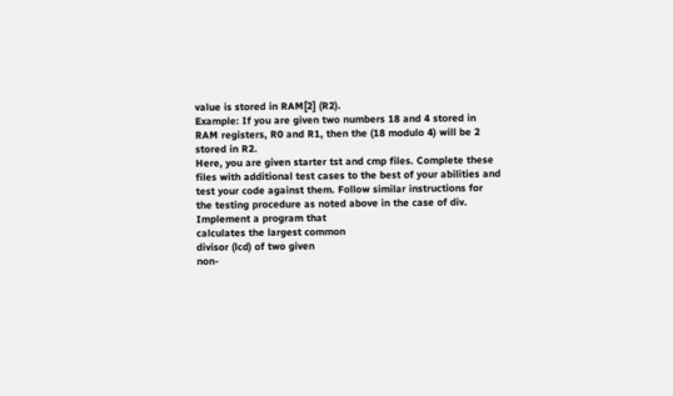value is stored in RAM[2] (R2).
Example: If you are given two numbers 18 and 4 stored in
RAM registers, R0 and R1, then the (18 modulo 4) will be 2
stored in R2.
Here, you are given starter tst and cmp files. Complete these
files with additional test cases to the best of your abilities and
test your code against them. Follow similar instructions for
the testing procedure as noted above in the case of div.
Implement a program that
calculates the largest common
divisor (lcd) of two given
non-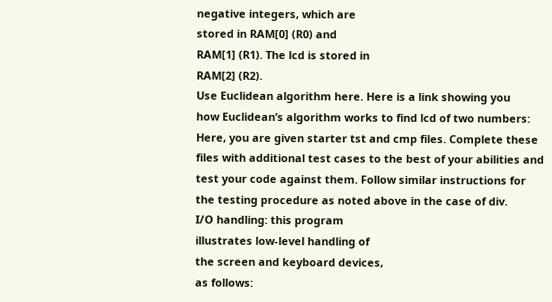negative integers, which are
stored in RAM[0] (R0) and
RAM[1] (R1). The lcd is stored in
RAM[2] (R2).
Use Euclidean algorithm here. Here is a link showing you
how Euclidean’s algorithm works to find lcd of two numbers:
Here, you are given starter tst and cmp files. Complete these
files with additional test cases to the best of your abilities and
test your code against them. Follow similar instructions for
the testing procedure as noted above in the case of div.
I/O handling: this program
illustrates low-level handling of
the screen and keyboard devices,
as follows: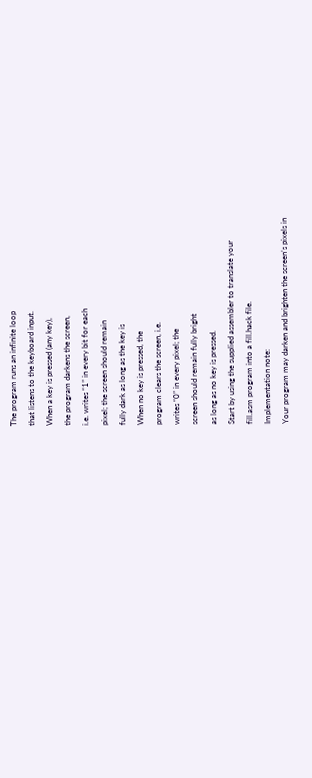The program runs an infinite loop
that listens to the keyboard input.
When a key is pressed (any key),
the program darkens the screen,
i.e. writes “1” in every bit for each
pixel; the screen should remain
fully dark as long as the key is
When no key is pressed, the
program clears the screen, i.e.
writes “0” in every pixel; the
screen should remain fully bright
as long as no key is pressed.
Start by using the supplied assembler to translate your
fill.asm program into a fill.hack file.
Implementation note:
Your program may darken and brighten the screen’s pixels in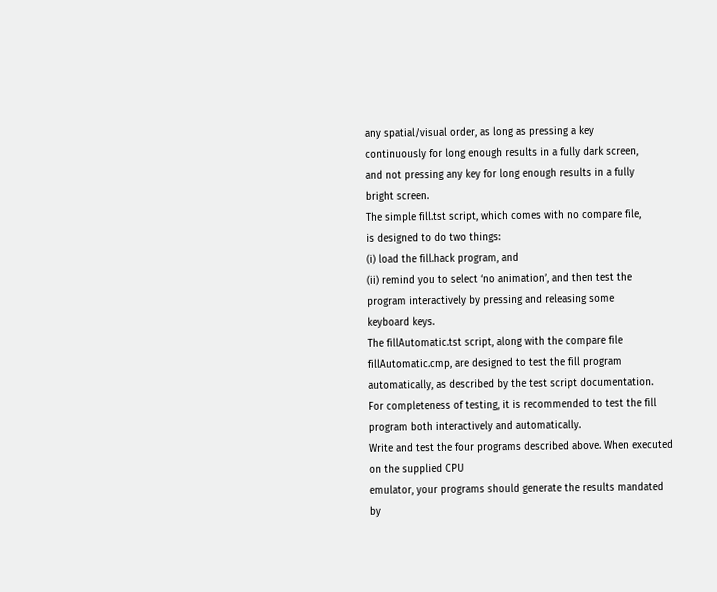any spatial/visual order, as long as pressing a key
continuously for long enough results in a fully dark screen,
and not pressing any key for long enough results in a fully
bright screen.
The simple fill.tst script, which comes with no compare file,
is designed to do two things:
(i) load the fill.hack program, and
(ii) remind you to select ‘no animation’, and then test the
program interactively by pressing and releasing some
keyboard keys.
The fillAutomatic.tst script, along with the compare file
fillAutomatic.cmp, are designed to test the fill program
automatically, as described by the test script documentation.
For completeness of testing, it is recommended to test the fill
program both interactively and automatically.
Write and test the four programs described above. When executed on the supplied CPU
emulator, your programs should generate the results mandated by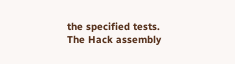the specified tests.
The Hack assembly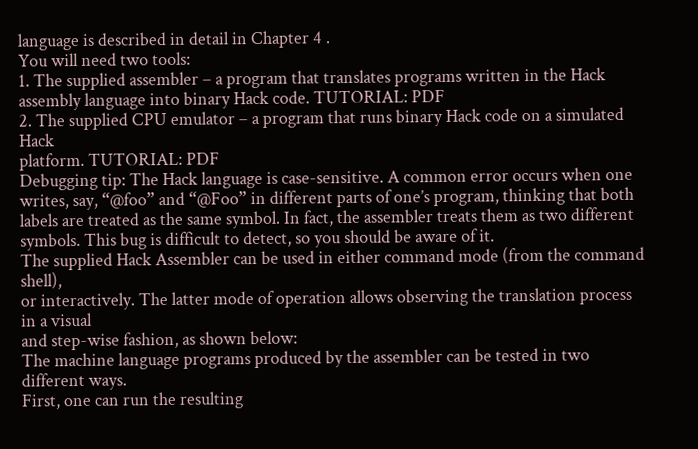language is described in detail in Chapter 4 .
You will need two tools:
1. The supplied assembler – a program that translates programs written in the Hack
assembly language into binary Hack code. TUTORIAL: PDF
2. The supplied CPU emulator – a program that runs binary Hack code on a simulated Hack
platform. TUTORIAL: PDF
Debugging tip: The Hack language is case-sensitive. A common error occurs when one
writes, say, “@foo” and “@Foo” in different parts of one’s program, thinking that both
labels are treated as the same symbol. In fact, the assembler treats them as two different
symbols. This bug is difficult to detect, so you should be aware of it.
The supplied Hack Assembler can be used in either command mode (from the command shell),
or interactively. The latter mode of operation allows observing the translation process in a visual
and step-wise fashion, as shown below:
The machine language programs produced by the assembler can be tested in two different ways.
First, one can run the resulting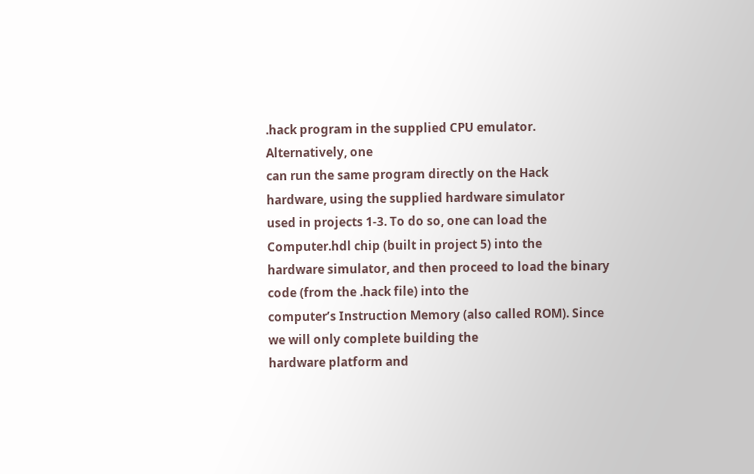.hack program in the supplied CPU emulator. Alternatively, one
can run the same program directly on the Hack hardware, using the supplied hardware simulator
used in projects 1-3. To do so, one can load the Computer.hdl chip (built in project 5) into the
hardware simulator, and then proceed to load the binary code (from the .hack file) into the
computer’s Instruction Memory (also called ROM). Since we will only complete building the
hardware platform and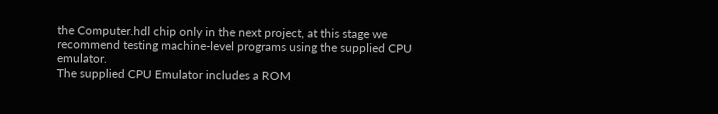the Computer.hdl chip only in the next project, at this stage we
recommend testing machine-level programs using the supplied CPU emulator.
The supplied CPU Emulator includes a ROM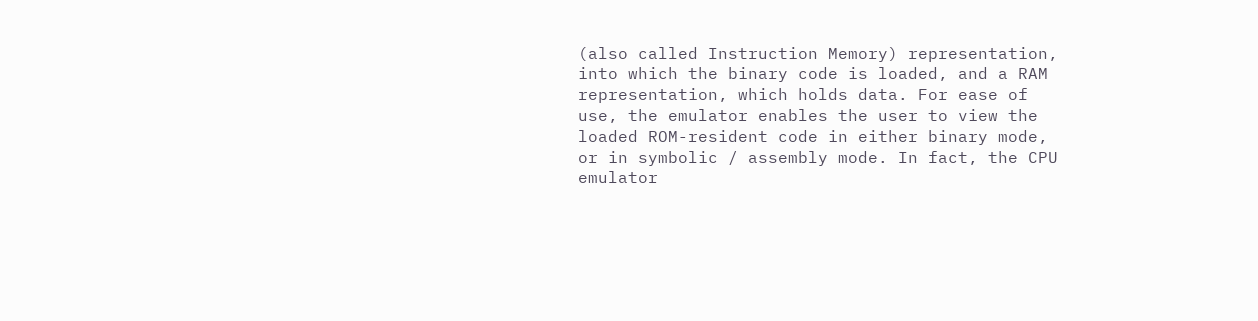(also called Instruction Memory) representation,
into which the binary code is loaded, and a RAM representation, which holds data. For ease of
use, the emulator enables the user to view the loaded ROM-resident code in either binary mode,
or in symbolic / assembly mode. In fact, the CPU emulator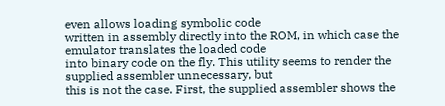even allows loading symbolic code
written in assembly directly into the ROM, in which case the emulator translates the loaded code
into binary code on the fly. This utility seems to render the supplied assembler unnecessary, but
this is not the case. First, the supplied assembler shows the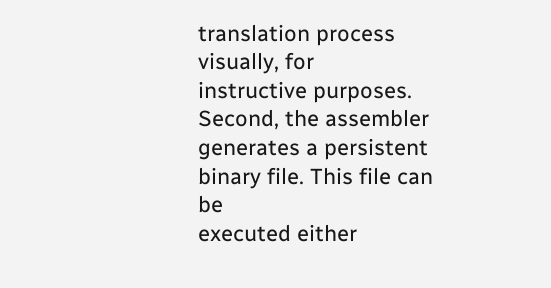translation process visually, for
instructive purposes. Second, the assembler generates a persistent binary file. This file can be
executed either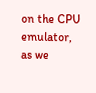on the CPU emulator, as we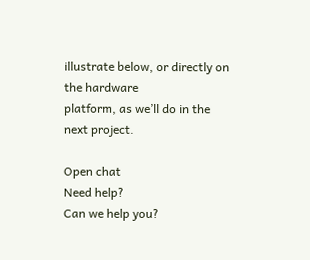illustrate below, or directly on the hardware
platform, as we’ll do in the next project.

Open chat
Need help?
Can we help you?